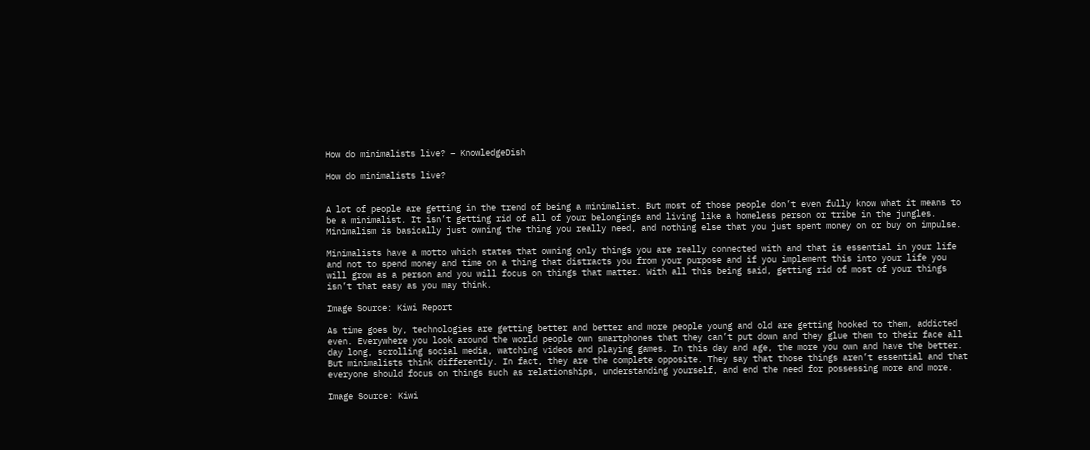How do minimalists live? – KnowledgeDish

How do minimalists live?


A lot of people are getting in the trend of being a minimalist. But most of those people don’t even fully know what it means to be a minimalist. It isn’t getting rid of all of your belongings and living like a homeless person or tribe in the jungles. Minimalism is basically just owning the thing you really need, and nothing else that you just spent money on or buy on impulse.

Minimalists have a motto which states that owning only things you are really connected with and that is essential in your life and not to spend money and time on a thing that distracts you from your purpose and if you implement this into your life you will grow as a person and you will focus on things that matter. With all this being said, getting rid of most of your things isn’t that easy as you may think.

Image Source: Kiwi Report

As time goes by, technologies are getting better and better and more people young and old are getting hooked to them, addicted even. Everywhere you look around the world people own smartphones that they can’t put down and they glue them to their face all day long, scrolling social media, watching videos and playing games. In this day and age, the more you own and have the better. But minimalists think differently. In fact, they are the complete opposite. They say that those things aren’t essential and that everyone should focus on things such as relationships, understanding yourself, and end the need for possessing more and more.

Image Source: Kiwi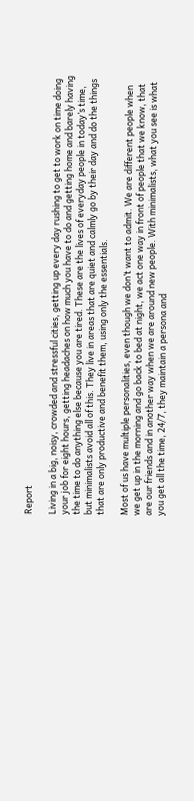Report

Living in a big, noisy, crowded and stressful cities, getting up every day rushing to get to work on time doing your job for eight hours, getting headaches on how much you have to do and getting home and barely having the time to do anything else because you are tired. These are the lives of everyday people in today’s time, but minimalists avoid all of this. They live in areas that are quiet and calmly go by their day and do the things that are only productive and benefit them, using only the essentials.

Most of us have multiple personalities, even though we don’t want to admit. We are different people when we get up in the morning and go back to bed at night, we act one way in front of people that we know, that are our friends and in another way when we are around new people. With minimalists, what you see is what you get all the time, 24/7, they maintain a persona and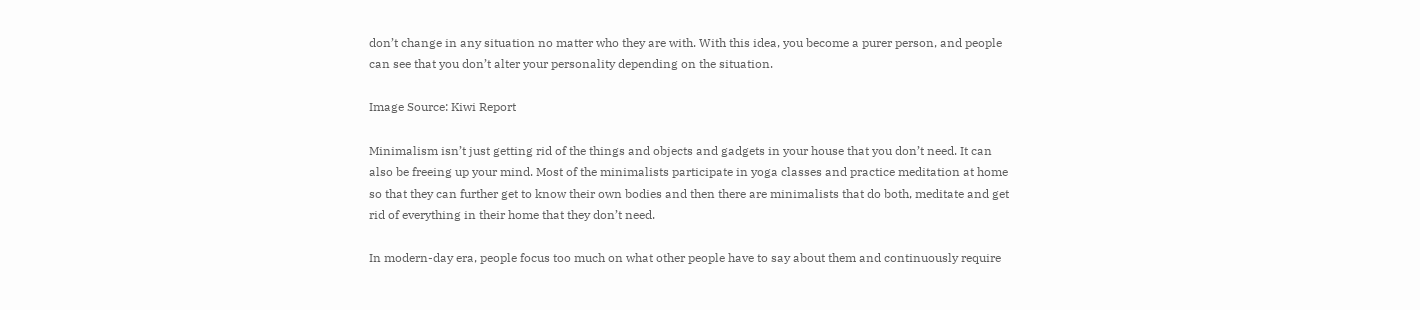don’t change in any situation no matter who they are with. With this idea, you become a purer person, and people can see that you don’t alter your personality depending on the situation.

Image Source: Kiwi Report

Minimalism isn’t just getting rid of the things and objects and gadgets in your house that you don’t need. It can also be freeing up your mind. Most of the minimalists participate in yoga classes and practice meditation at home so that they can further get to know their own bodies and then there are minimalists that do both, meditate and get rid of everything in their home that they don’t need.

In modern-day era, people focus too much on what other people have to say about them and continuously require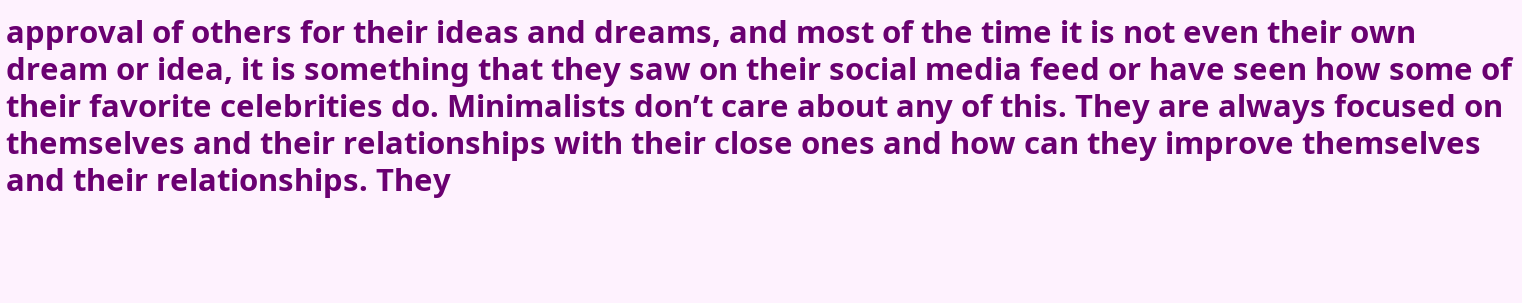approval of others for their ideas and dreams, and most of the time it is not even their own dream or idea, it is something that they saw on their social media feed or have seen how some of their favorite celebrities do. Minimalists don’t care about any of this. They are always focused on themselves and their relationships with their close ones and how can they improve themselves and their relationships. They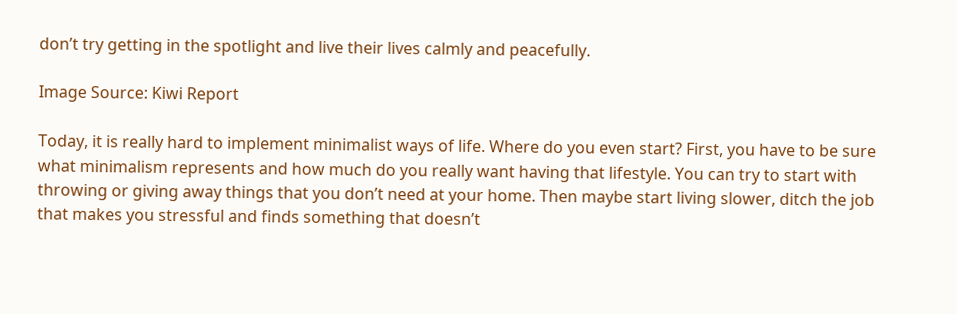don’t try getting in the spotlight and live their lives calmly and peacefully.

Image Source: Kiwi Report

Today, it is really hard to implement minimalist ways of life. Where do you even start? First, you have to be sure what minimalism represents and how much do you really want having that lifestyle. You can try to start with throwing or giving away things that you don’t need at your home. Then maybe start living slower, ditch the job that makes you stressful and finds something that doesn’t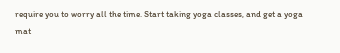require you to worry all the time. Start taking yoga classes, and get a yoga mat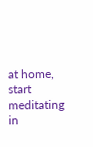at home, start meditating in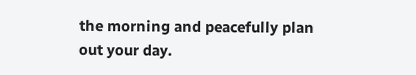the morning and peacefully plan out your day.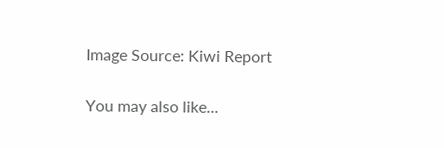Image Source: Kiwi Report

You may also like...